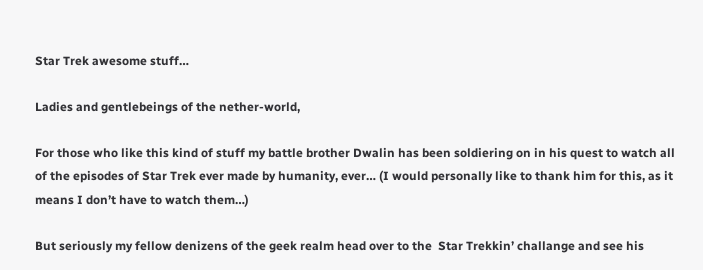Star Trek awesome stuff…

Ladies and gentlebeings of the nether-world,

For those who like this kind of stuff my battle brother Dwalin has been soldiering on in his quest to watch all of the episodes of Star Trek ever made by humanity, ever… (I would personally like to thank him for this, as it means I don’t have to watch them…)

But seriously my fellow denizens of the geek realm head over to the  Star Trekkin’ challange and see his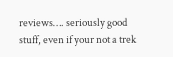reviews…. seriously good stuff, even if your not a trek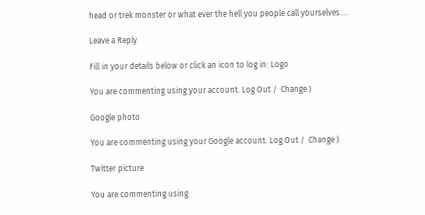head or trek monster or what ever the hell you people call yourselves….

Leave a Reply

Fill in your details below or click an icon to log in: Logo

You are commenting using your account. Log Out /  Change )

Google photo

You are commenting using your Google account. Log Out /  Change )

Twitter picture

You are commenting using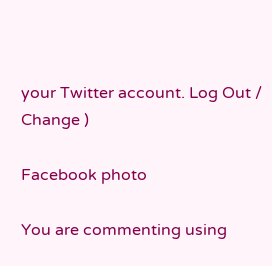your Twitter account. Log Out /  Change )

Facebook photo

You are commenting using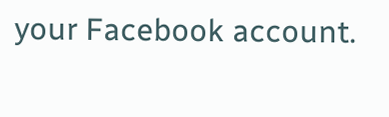your Facebook account.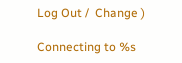Log Out /  Change )

Connecting to %s